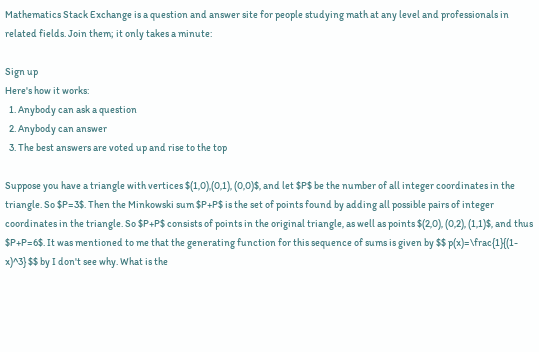Mathematics Stack Exchange is a question and answer site for people studying math at any level and professionals in related fields. Join them; it only takes a minute:

Sign up
Here's how it works:
  1. Anybody can ask a question
  2. Anybody can answer
  3. The best answers are voted up and rise to the top

Suppose you have a triangle with vertices $(1,0),(0,1), (0,0)$, and let $P$ be the number of all integer coordinates in the triangle. So $P=3$. Then the Minkowski sum $P+P$ is the set of points found by adding all possible pairs of integer coordinates in the triangle. So $P+P$ consists of points in the original triangle, as well as points $(2,0), (0,2), (1,1)$, and thus $P+P=6$. It was mentioned to me that the generating function for this sequence of sums is given by $$ p(x)=\frac{1}{(1-x)^3} $$ by I don't see why. What is the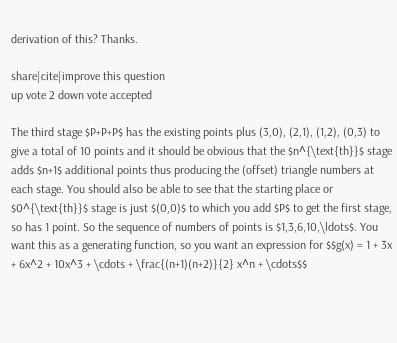derivation of this? Thanks.

share|cite|improve this question
up vote 2 down vote accepted

The third stage $P+P+P$ has the existing points plus (3,0), (2,1), (1,2), (0,3) to give a total of 10 points and it should be obvious that the $n^{\text{th}}$ stage adds $n+1$ additional points thus producing the (offset) triangle numbers at each stage. You should also be able to see that the starting place or $0^{\text{th}}$ stage is just $(0,0)$ to which you add $P$ to get the first stage, so has 1 point. So the sequence of numbers of points is $1,3,6,10,\ldots$. You want this as a generating function, so you want an expression for $$g(x) = 1 + 3x + 6x^2 + 10x^3 + \cdots + \frac{(n+1)(n+2)}{2} x^n + \cdots$$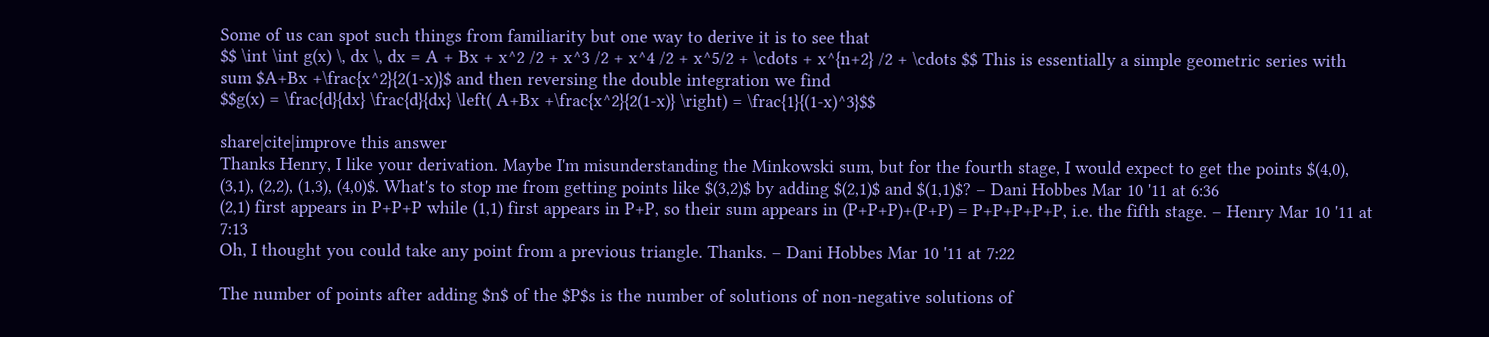Some of us can spot such things from familiarity but one way to derive it is to see that
$$ \int \int g(x) \, dx \, dx = A + Bx + x^2 /2 + x^3 /2 + x^4 /2 + x^5/2 + \cdots + x^{n+2} /2 + \cdots $$ This is essentially a simple geometric series with sum $A+Bx +\frac{x^2}{2(1-x)}$ and then reversing the double integration we find
$$g(x) = \frac{d}{dx} \frac{d}{dx} \left( A+Bx +\frac{x^2}{2(1-x)} \right) = \frac{1}{(1-x)^3}$$

share|cite|improve this answer
Thanks Henry, I like your derivation. Maybe I'm misunderstanding the Minkowski sum, but for the fourth stage, I would expect to get the points $(4,0), (3,1), (2,2), (1,3), (4,0)$. What's to stop me from getting points like $(3,2)$ by adding $(2,1)$ and $(1,1)$? – Dani Hobbes Mar 10 '11 at 6:36
(2,1) first appears in P+P+P while (1,1) first appears in P+P, so their sum appears in (P+P+P)+(P+P) = P+P+P+P+P, i.e. the fifth stage. – Henry Mar 10 '11 at 7:13
Oh, I thought you could take any point from a previous triangle. Thanks. – Dani Hobbes Mar 10 '11 at 7:22

The number of points after adding $n$ of the $P$s is the number of solutions of non-negative solutions of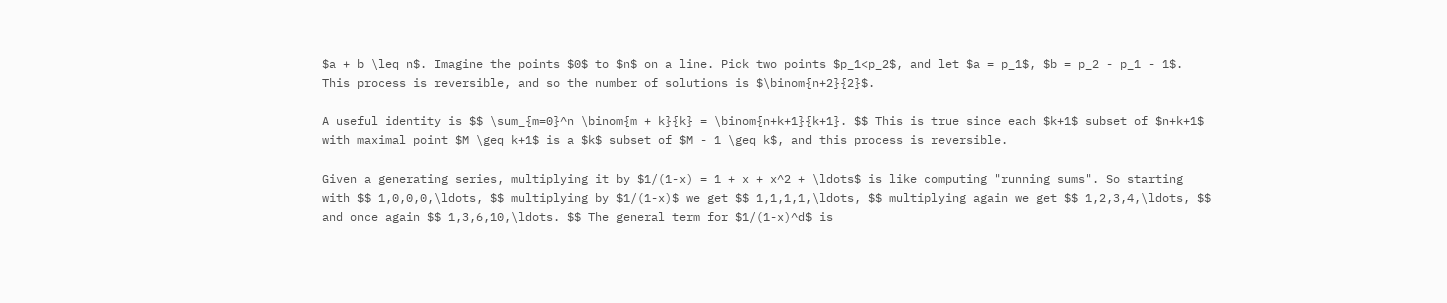$a + b \leq n$. Imagine the points $0$ to $n$ on a line. Pick two points $p_1<p_2$, and let $a = p_1$, $b = p_2 - p_1 - 1$. This process is reversible, and so the number of solutions is $\binom{n+2}{2}$.

A useful identity is $$ \sum_{m=0}^n \binom{m + k}{k} = \binom{n+k+1}{k+1}. $$ This is true since each $k+1$ subset of $n+k+1$ with maximal point $M \geq k+1$ is a $k$ subset of $M - 1 \geq k$, and this process is reversible.

Given a generating series, multiplying it by $1/(1-x) = 1 + x + x^2 + \ldots$ is like computing "running sums". So starting with $$ 1,0,0,0,\ldots, $$ multiplying by $1/(1-x)$ we get $$ 1,1,1,1,\ldots, $$ multiplying again we get $$ 1,2,3,4,\ldots, $$ and once again $$ 1,3,6,10,\ldots. $$ The general term for $1/(1-x)^d$ is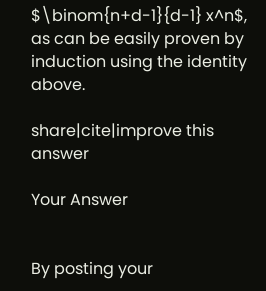$\binom{n+d-1}{d-1} x^n$, as can be easily proven by induction using the identity above.

share|cite|improve this answer

Your Answer


By posting your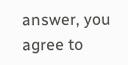answer, you agree to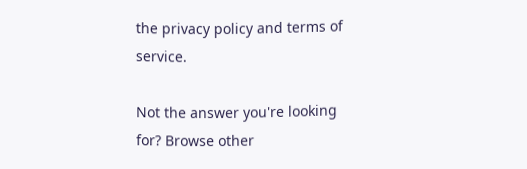the privacy policy and terms of service.

Not the answer you're looking for? Browse other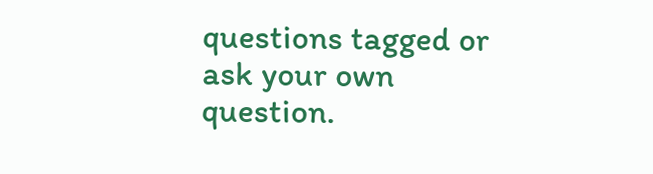questions tagged or ask your own question.